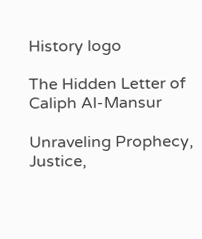History logo

The Hidden Letter of Caliph Al-Mansur

Unraveling Prophecy, Justice,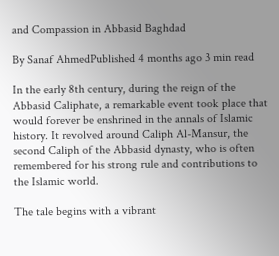and Compassion in Abbasid Baghdad

By Sanaf AhmedPublished 4 months ago 3 min read

In the early 8th century, during the reign of the Abbasid Caliphate, a remarkable event took place that would forever be enshrined in the annals of Islamic history. It revolved around Caliph Al-Mansur, the second Caliph of the Abbasid dynasty, who is often remembered for his strong rule and contributions to the Islamic world.

The tale begins with a vibrant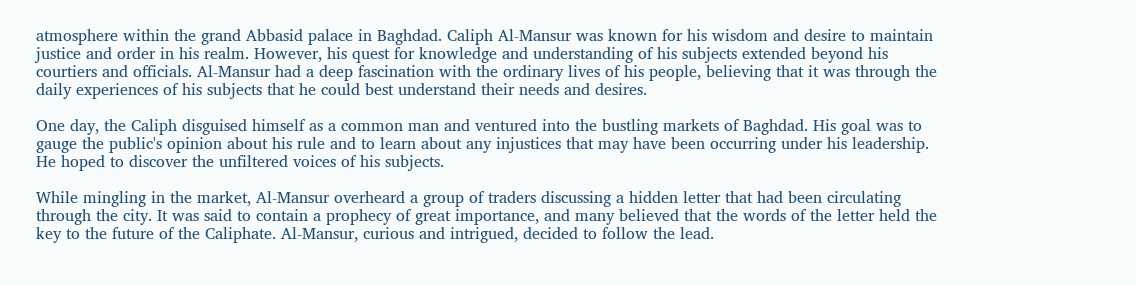atmosphere within the grand Abbasid palace in Baghdad. Caliph Al-Mansur was known for his wisdom and desire to maintain justice and order in his realm. However, his quest for knowledge and understanding of his subjects extended beyond his courtiers and officials. Al-Mansur had a deep fascination with the ordinary lives of his people, believing that it was through the daily experiences of his subjects that he could best understand their needs and desires.

One day, the Caliph disguised himself as a common man and ventured into the bustling markets of Baghdad. His goal was to gauge the public's opinion about his rule and to learn about any injustices that may have been occurring under his leadership. He hoped to discover the unfiltered voices of his subjects.

While mingling in the market, Al-Mansur overheard a group of traders discussing a hidden letter that had been circulating through the city. It was said to contain a prophecy of great importance, and many believed that the words of the letter held the key to the future of the Caliphate. Al-Mansur, curious and intrigued, decided to follow the lead.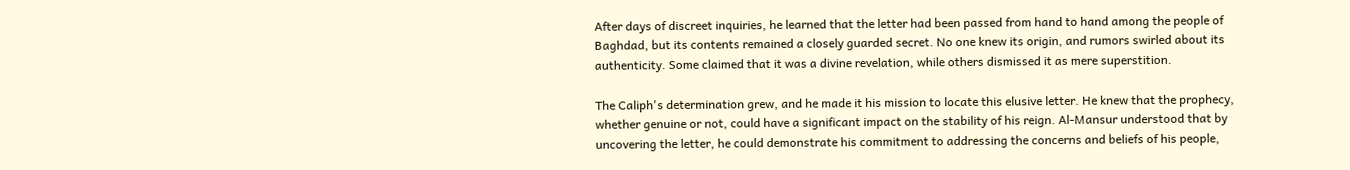After days of discreet inquiries, he learned that the letter had been passed from hand to hand among the people of Baghdad, but its contents remained a closely guarded secret. No one knew its origin, and rumors swirled about its authenticity. Some claimed that it was a divine revelation, while others dismissed it as mere superstition.

The Caliph's determination grew, and he made it his mission to locate this elusive letter. He knew that the prophecy, whether genuine or not, could have a significant impact on the stability of his reign. Al-Mansur understood that by uncovering the letter, he could demonstrate his commitment to addressing the concerns and beliefs of his people,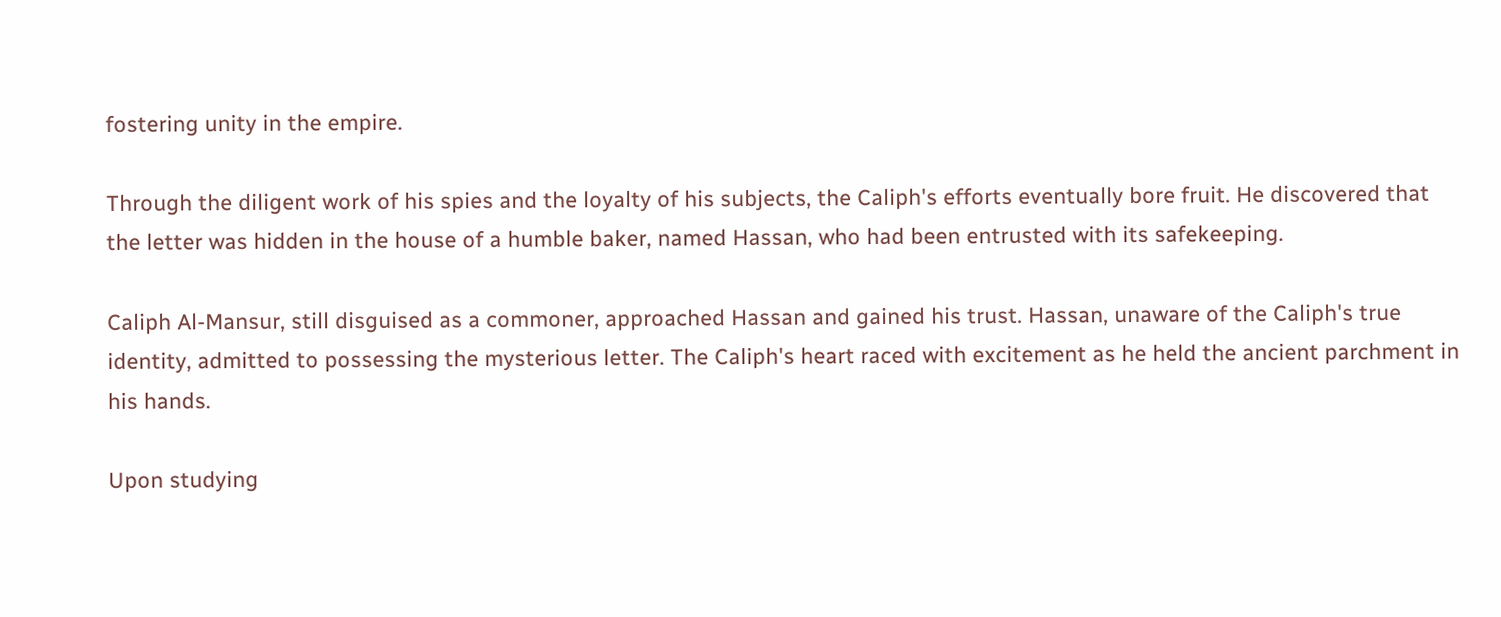fostering unity in the empire.

Through the diligent work of his spies and the loyalty of his subjects, the Caliph's efforts eventually bore fruit. He discovered that the letter was hidden in the house of a humble baker, named Hassan, who had been entrusted with its safekeeping.

Caliph Al-Mansur, still disguised as a commoner, approached Hassan and gained his trust. Hassan, unaware of the Caliph's true identity, admitted to possessing the mysterious letter. The Caliph's heart raced with excitement as he held the ancient parchment in his hands.

Upon studying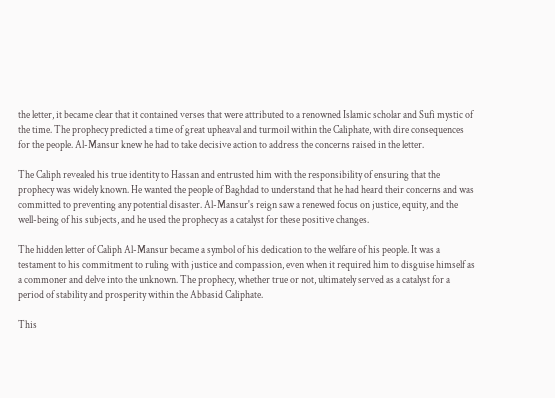the letter, it became clear that it contained verses that were attributed to a renowned Islamic scholar and Sufi mystic of the time. The prophecy predicted a time of great upheaval and turmoil within the Caliphate, with dire consequences for the people. Al-Mansur knew he had to take decisive action to address the concerns raised in the letter.

The Caliph revealed his true identity to Hassan and entrusted him with the responsibility of ensuring that the prophecy was widely known. He wanted the people of Baghdad to understand that he had heard their concerns and was committed to preventing any potential disaster. Al-Mansur's reign saw a renewed focus on justice, equity, and the well-being of his subjects, and he used the prophecy as a catalyst for these positive changes.

The hidden letter of Caliph Al-Mansur became a symbol of his dedication to the welfare of his people. It was a testament to his commitment to ruling with justice and compassion, even when it required him to disguise himself as a commoner and delve into the unknown. The prophecy, whether true or not, ultimately served as a catalyst for a period of stability and prosperity within the Abbasid Caliphate.

This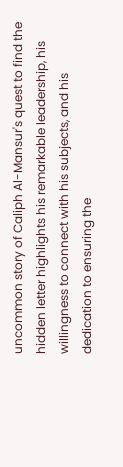uncommon story of Caliph Al-Mansur's quest to find the hidden letter highlights his remarkable leadership, his willingness to connect with his subjects, and his dedication to ensuring the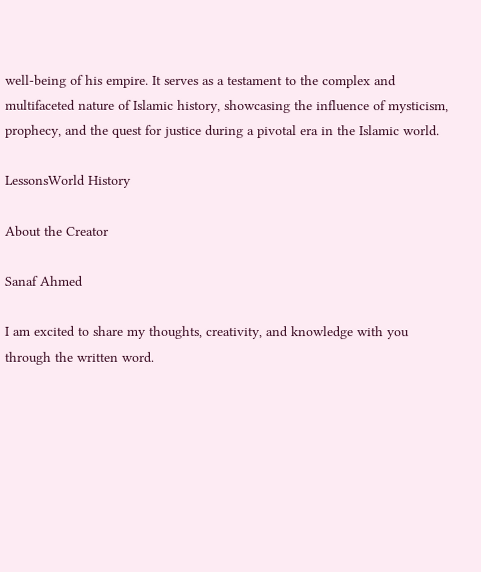well-being of his empire. It serves as a testament to the complex and multifaceted nature of Islamic history, showcasing the influence of mysticism, prophecy, and the quest for justice during a pivotal era in the Islamic world.

LessonsWorld History

About the Creator

Sanaf Ahmed

I am excited to share my thoughts, creativity, and knowledge with you through the written word.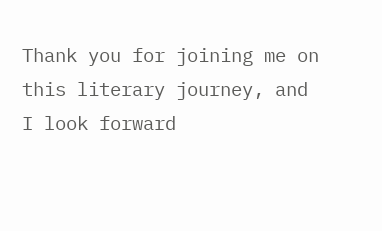Thank you for joining me on this literary journey, and I look forward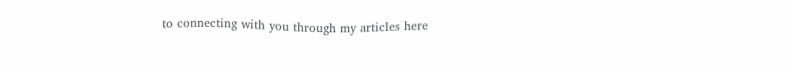to connecting with you through my articles here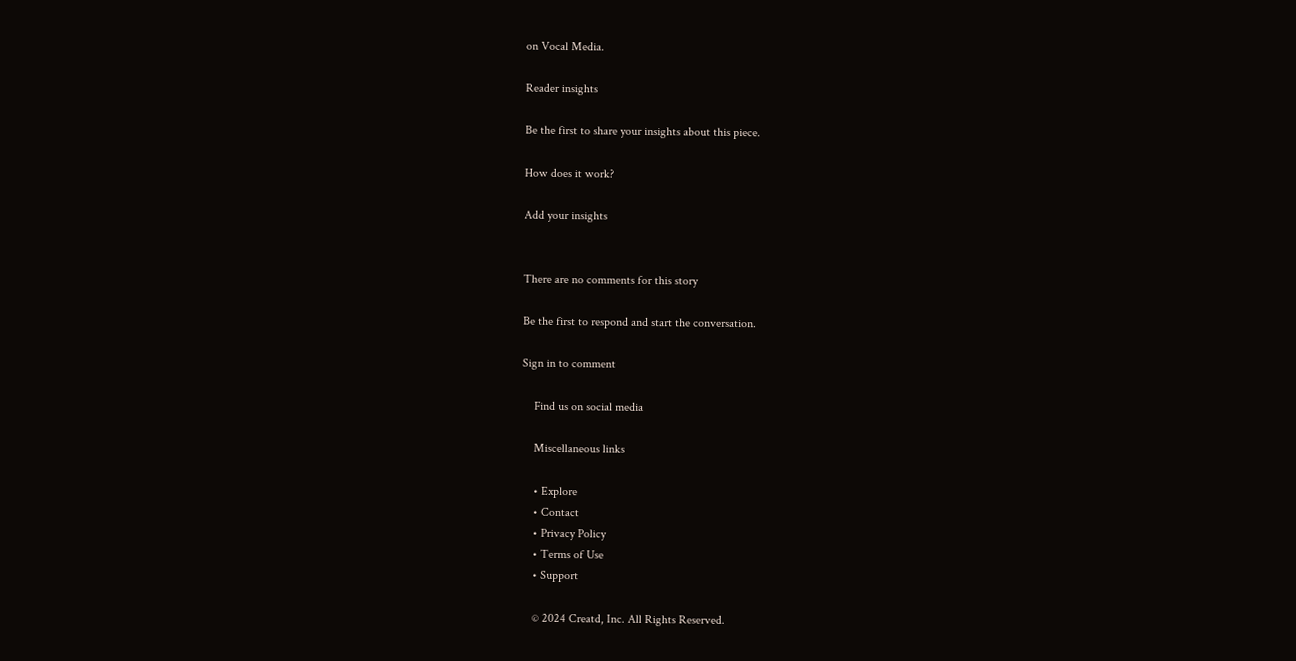on Vocal Media.

Reader insights

Be the first to share your insights about this piece.

How does it work?

Add your insights


There are no comments for this story

Be the first to respond and start the conversation.

Sign in to comment

    Find us on social media

    Miscellaneous links

    • Explore
    • Contact
    • Privacy Policy
    • Terms of Use
    • Support

    © 2024 Creatd, Inc. All Rights Reserved.